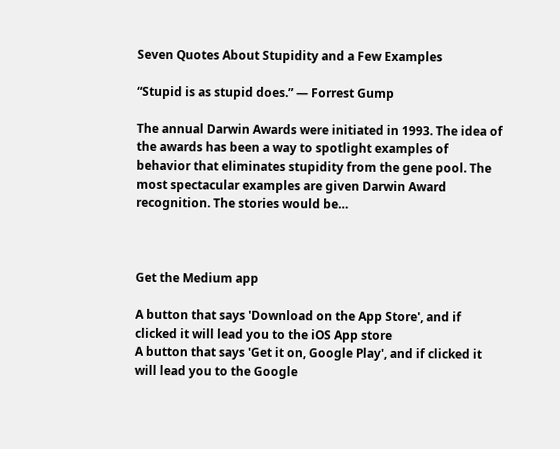Seven Quotes About Stupidity and a Few Examples

“Stupid is as stupid does.” — Forrest Gump

The annual Darwin Awards were initiated in 1993. The idea of the awards has been a way to spotlight examples of behavior that eliminates stupidity from the gene pool. The most spectacular examples are given Darwin Award recognition. The stories would be…



Get the Medium app

A button that says 'Download on the App Store', and if clicked it will lead you to the iOS App store
A button that says 'Get it on, Google Play', and if clicked it will lead you to the Google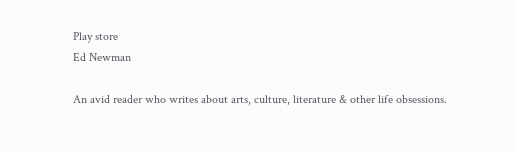Play store
Ed Newman

An avid reader who writes about arts, culture, literature & other life obsessions.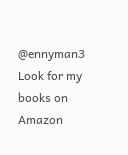@ennyman3 Look for my books on Amazon